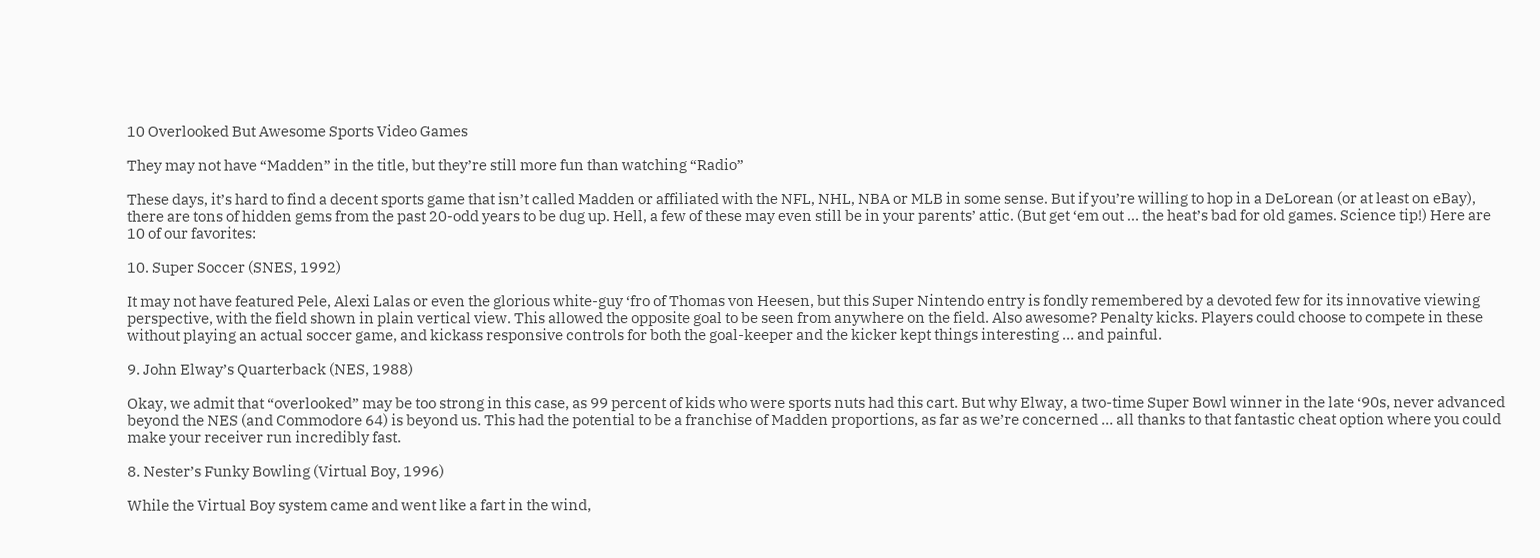10 Overlooked But Awesome Sports Video Games

They may not have “Madden” in the title, but they’re still more fun than watching “Radio”

These days, it’s hard to find a decent sports game that isn’t called Madden or affiliated with the NFL, NHL, NBA or MLB in some sense. But if you’re willing to hop in a DeLorean (or at least on eBay), there are tons of hidden gems from the past 20-odd years to be dug up. Hell, a few of these may even still be in your parents’ attic. (But get ‘em out … the heat’s bad for old games. Science tip!) Here are 10 of our favorites:

10. Super Soccer (SNES, 1992)

It may not have featured Pele, Alexi Lalas or even the glorious white-guy ‘fro of Thomas von Heesen, but this Super Nintendo entry is fondly remembered by a devoted few for its innovative viewing perspective, with the field shown in plain vertical view. This allowed the opposite goal to be seen from anywhere on the field. Also awesome? Penalty kicks. Players could choose to compete in these without playing an actual soccer game, and kickass responsive controls for both the goal-keeper and the kicker kept things interesting … and painful.

9. John Elway’s Quarterback (NES, 1988)

Okay, we admit that “overlooked” may be too strong in this case, as 99 percent of kids who were sports nuts had this cart. But why Elway, a two-time Super Bowl winner in the late ‘90s, never advanced beyond the NES (and Commodore 64) is beyond us. This had the potential to be a franchise of Madden proportions, as far as we’re concerned … all thanks to that fantastic cheat option where you could make your receiver run incredibly fast.

8. Nester’s Funky Bowling (Virtual Boy, 1996)

While the Virtual Boy system came and went like a fart in the wind,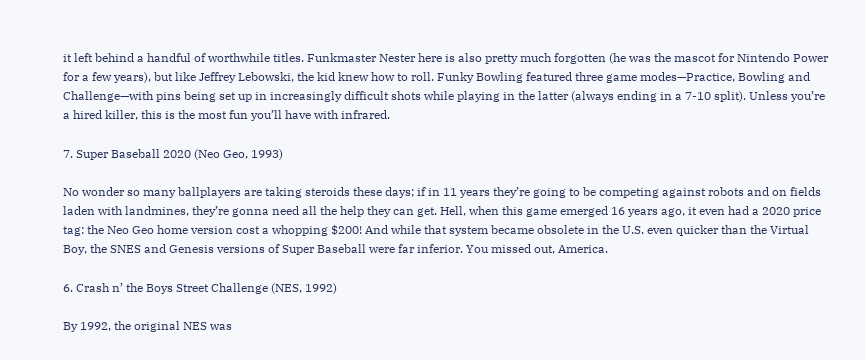it left behind a handful of worthwhile titles. Funkmaster Nester here is also pretty much forgotten (he was the mascot for Nintendo Power for a few years), but like Jeffrey Lebowski, the kid knew how to roll. Funky Bowling featured three game modes—Practice, Bowling and Challenge—with pins being set up in increasingly difficult shots while playing in the latter (always ending in a 7-10 split). Unless you’re a hired killer, this is the most fun you’ll have with infrared.

7. Super Baseball 2020 (Neo Geo, 1993)

No wonder so many ballplayers are taking steroids these days; if in 11 years they’re going to be competing against robots and on fields laden with landmines, they’re gonna need all the help they can get. Hell, when this game emerged 16 years ago, it even had a 2020 price tag: the Neo Geo home version cost a whopping $200! And while that system became obsolete in the U.S. even quicker than the Virtual Boy, the SNES and Genesis versions of Super Baseball were far inferior. You missed out, America.

6. Crash n’ the Boys Street Challenge (NES, 1992)

By 1992, the original NES was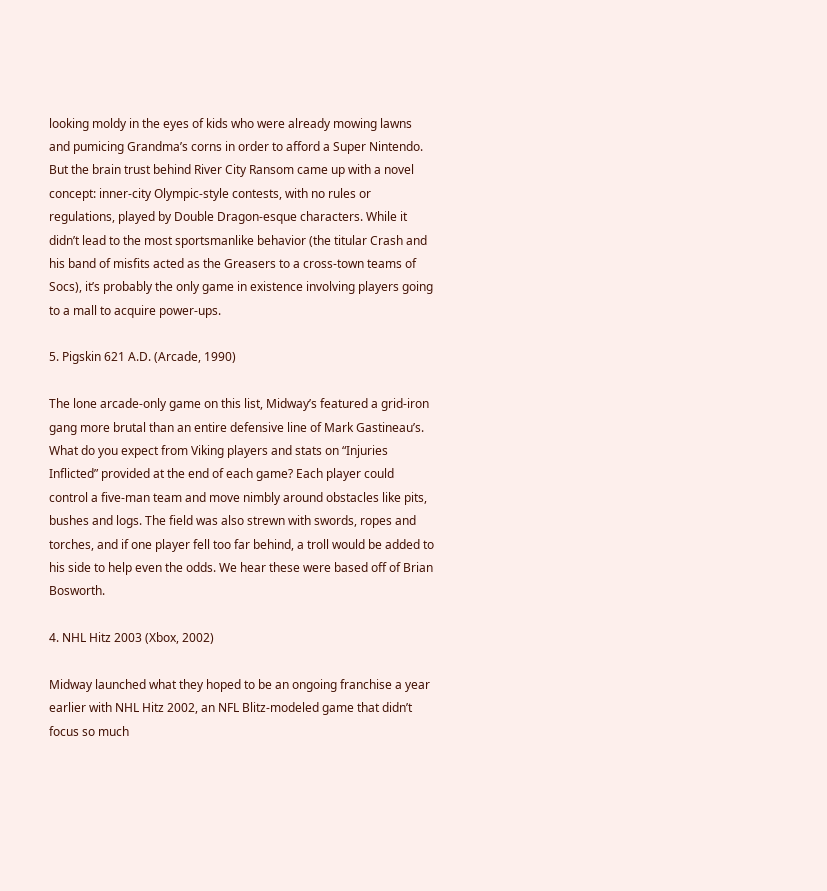looking moldy in the eyes of kids who were already mowing lawns and pumicing Grandma’s corns in order to afford a Super Nintendo. But the brain trust behind River City Ransom came up with a novel concept: inner-city Olympic-style contests, with no rules or regulations, played by Double Dragon-esque characters. While it didn’t lead to the most sportsmanlike behavior (the titular Crash and his band of misfits acted as the Greasers to a cross-town teams of Socs), it’s probably the only game in existence involving players going to a mall to acquire power-ups.

5. Pigskin 621 A.D. (Arcade, 1990)

The lone arcade-only game on this list, Midway’s featured a grid-iron gang more brutal than an entire defensive line of Mark Gastineau’s. What do you expect from Viking players and stats on “Injuries Inflicted” provided at the end of each game? Each player could control a five-man team and move nimbly around obstacles like pits, bushes and logs. The field was also strewn with swords, ropes and torches, and if one player fell too far behind, a troll would be added to his side to help even the odds. We hear these were based off of Brian Bosworth.

4. NHL Hitz 2003 (Xbox, 2002)

Midway launched what they hoped to be an ongoing franchise a year earlier with NHL Hitz 2002, an NFL Blitz-modeled game that didn’t focus so much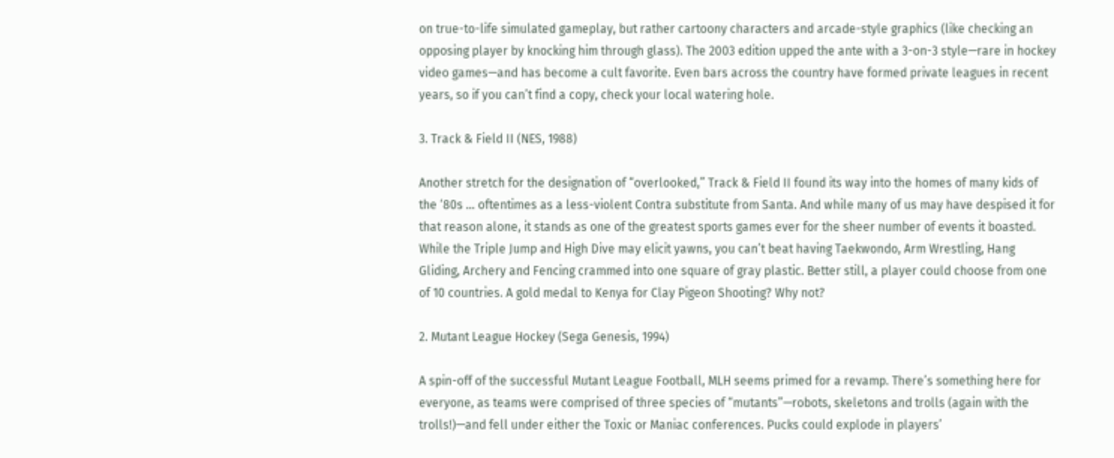on true-to-life simulated gameplay, but rather cartoony characters and arcade-style graphics (like checking an opposing player by knocking him through glass). The 2003 edition upped the ante with a 3-on-3 style—rare in hockey video games—and has become a cult favorite. Even bars across the country have formed private leagues in recent years, so if you can’t find a copy, check your local watering hole.

3. Track & Field II (NES, 1988)

Another stretch for the designation of “overlooked,” Track & Field II found its way into the homes of many kids of the ‘80s … oftentimes as a less-violent Contra substitute from Santa. And while many of us may have despised it for that reason alone, it stands as one of the greatest sports games ever for the sheer number of events it boasted. While the Triple Jump and High Dive may elicit yawns, you can’t beat having Taekwondo, Arm Wrestling, Hang Gliding, Archery and Fencing crammed into one square of gray plastic. Better still, a player could choose from one of 10 countries. A gold medal to Kenya for Clay Pigeon Shooting? Why not?

2. Mutant League Hockey (Sega Genesis, 1994)

A spin-off of the successful Mutant League Football, MLH seems primed for a revamp. There’s something here for everyone, as teams were comprised of three species of “mutants”—robots, skeletons and trolls (again with the trolls!)—and fell under either the Toxic or Maniac conferences. Pucks could explode in players’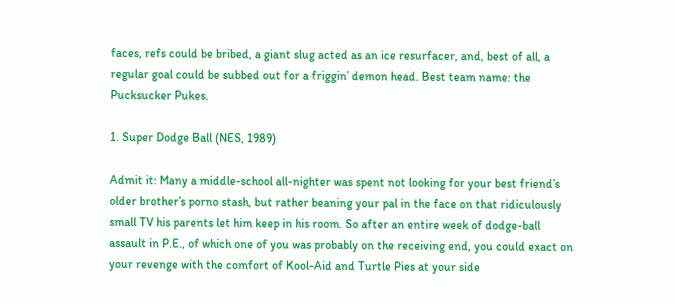faces, refs could be bribed, a giant slug acted as an ice resurfacer, and, best of all, a regular goal could be subbed out for a friggin’ demon head. Best team name: the Pucksucker Pukes.

1. Super Dodge Ball (NES, 1989)

Admit it: Many a middle-school all-nighter was spent not looking for your best friend’s older brother’s porno stash, but rather beaning your pal in the face on that ridiculously small TV his parents let him keep in his room. So after an entire week of dodge-ball assault in P.E., of which one of you was probably on the receiving end, you could exact on your revenge with the comfort of Kool-Aid and Turtle Pies at your side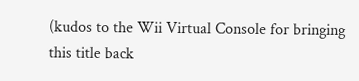(kudos to the Wii Virtual Console for bringing this title back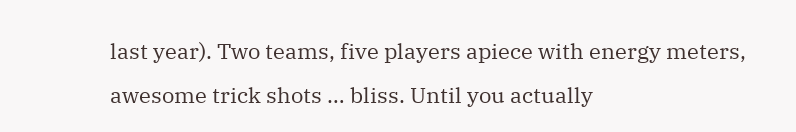last year). Two teams, five players apiece with energy meters, awesome trick shots … bliss. Until you actually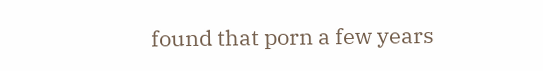found that porn a few years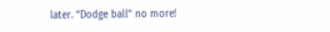later. “Dodge ball” no more!